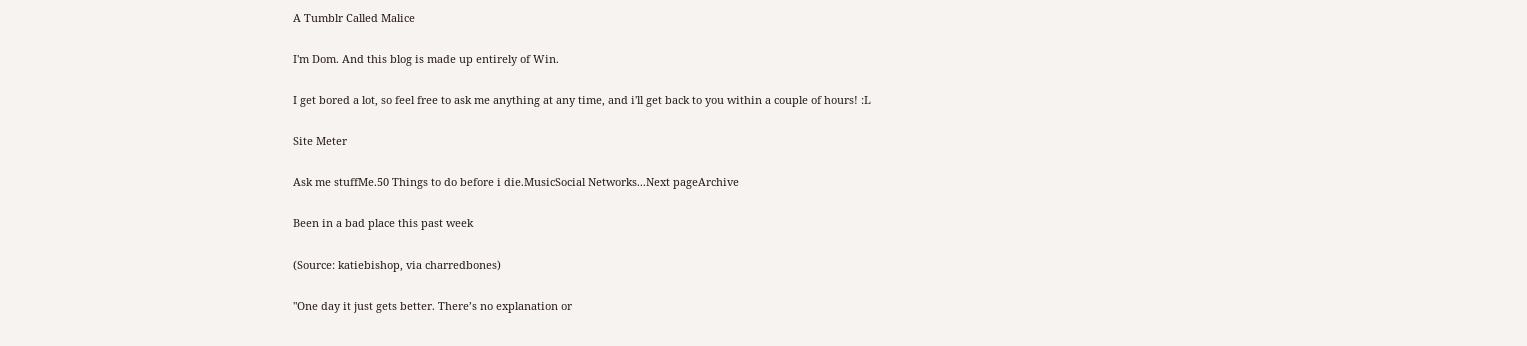A Tumblr Called Malice

I'm Dom. And this blog is made up entirely of Win.

I get bored a lot, so feel free to ask me anything at any time, and i'll get back to you within a couple of hours! :L

Site Meter

Ask me stuffMe.50 Things to do before i die.MusicSocial Networks...Next pageArchive

Been in a bad place this past week

(Source: katiebishop, via charredbones)

"One day it just gets better. There’s no explanation or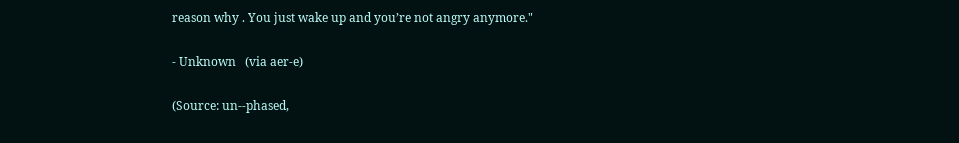reason why . You just wake up and you’re not angry anymore."

- Unknown   (via aer-e)

(Source: un--phased,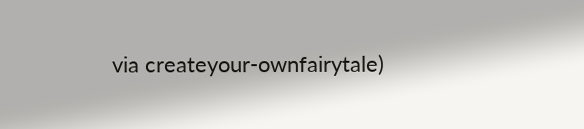via createyour-ownfairytale)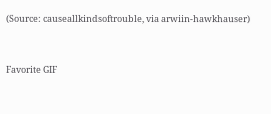(Source: causeallkindsoftrouble, via arwiin-hawkhauser)


Favorite GIF